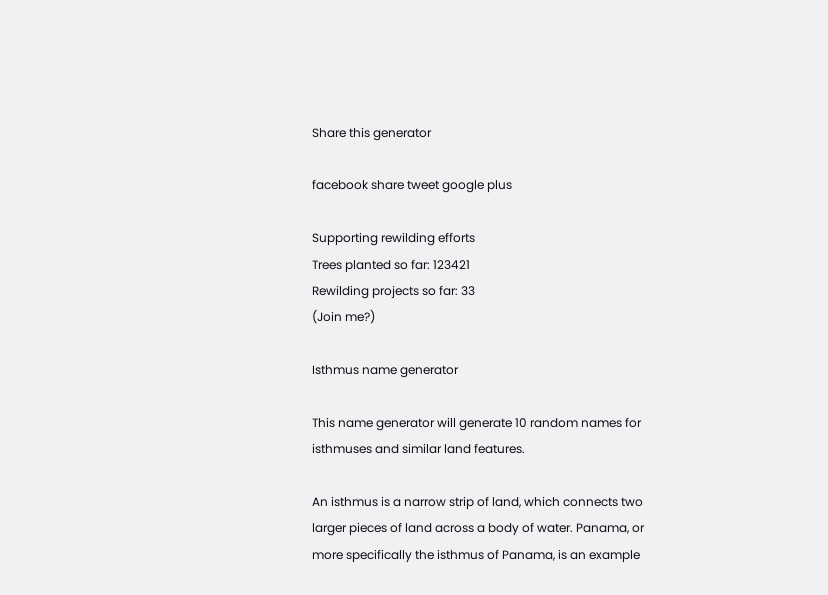Share this generator

facebook share tweet google plus

Supporting rewilding efforts
Trees planted so far: 123421
Rewilding projects so far: 33
(Join me?)

Isthmus name generator

This name generator will generate 10 random names for isthmuses and similar land features.

An isthmus is a narrow strip of land, which connects two larger pieces of land across a body of water. Panama, or more specifically the isthmus of Panama, is an example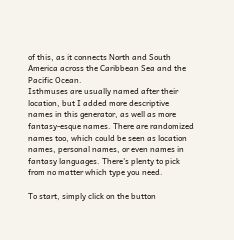of this, as it connects North and South America across the Caribbean Sea and the Pacific Ocean.
Isthmuses are usually named after their location, but I added more descriptive names in this generator, as well as more fantasy-esque names. There are randomized names too, which could be seen as location names, personal names, or even names in fantasy languages. There's plenty to pick from no matter which type you need.

To start, simply click on the button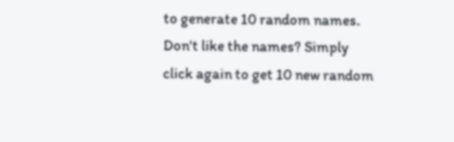to generate 10 random names. Don't like the names? Simply click again to get 10 new random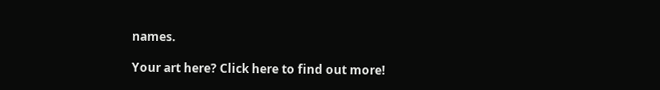names.

Your art here? Click here to find out more!